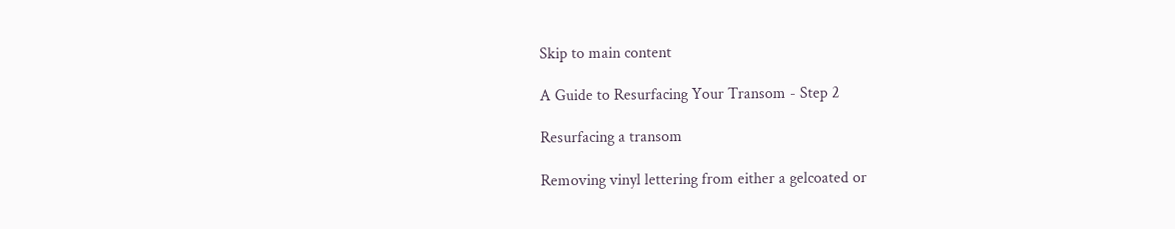Skip to main content

A Guide to Resurfacing Your Transom - Step 2

Resurfacing a transom

Removing vinyl lettering from either a gelcoated or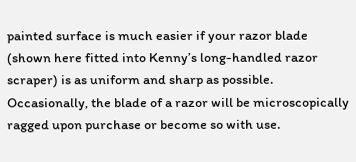painted surface is much easier if your razor blade (shown here fitted into Kenny’s long-handled razor scraper) is as uniform and sharp as possible. Occasionally, the blade of a razor will be microscopically ragged upon purchase or become so with use.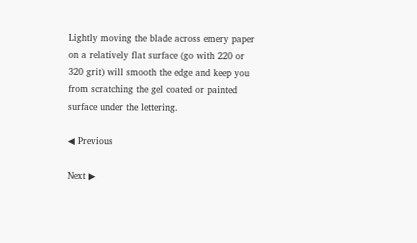Lightly moving the blade across emery paper on a relatively flat surface (go with 220 or 320 grit) will smooth the edge and keep you from scratching the gel coated or painted surface under the lettering.

◀ Previous

Next ▶